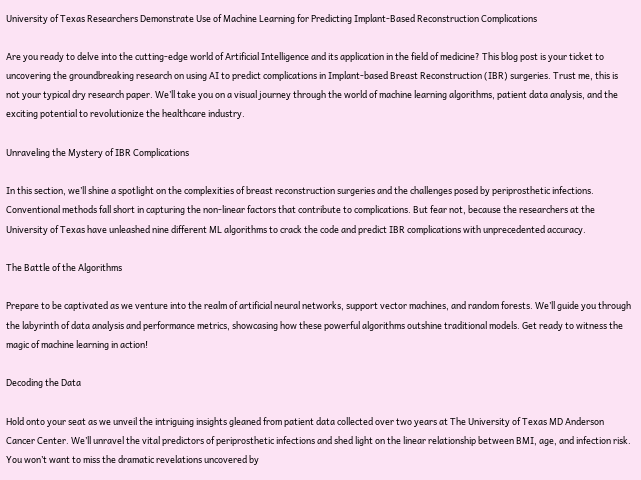University of Texas Researchers Demonstrate Use of Machine Learning for Predicting Implant-Based Reconstruction Complications

Are you ready to delve into the cutting-edge world of Artificial Intelligence and its application in the field of medicine? This blog post is your ticket to uncovering the groundbreaking research on using AI to predict complications in Implant-based Breast Reconstruction (IBR) surgeries. Trust me, this is not your typical dry research paper. We’ll take you on a visual journey through the world of machine learning algorithms, patient data analysis, and the exciting potential to revolutionize the healthcare industry.

Unraveling the Mystery of IBR Complications

In this section, we’ll shine a spotlight on the complexities of breast reconstruction surgeries and the challenges posed by periprosthetic infections. Conventional methods fall short in capturing the non-linear factors that contribute to complications. But fear not, because the researchers at the University of Texas have unleashed nine different ML algorithms to crack the code and predict IBR complications with unprecedented accuracy.

The Battle of the Algorithms

Prepare to be captivated as we venture into the realm of artificial neural networks, support vector machines, and random forests. We’ll guide you through the labyrinth of data analysis and performance metrics, showcasing how these powerful algorithms outshine traditional models. Get ready to witness the magic of machine learning in action!

Decoding the Data

Hold onto your seat as we unveil the intriguing insights gleaned from patient data collected over two years at The University of Texas MD Anderson Cancer Center. We’ll unravel the vital predictors of periprosthetic infections and shed light on the linear relationship between BMI, age, and infection risk. You won’t want to miss the dramatic revelations uncovered by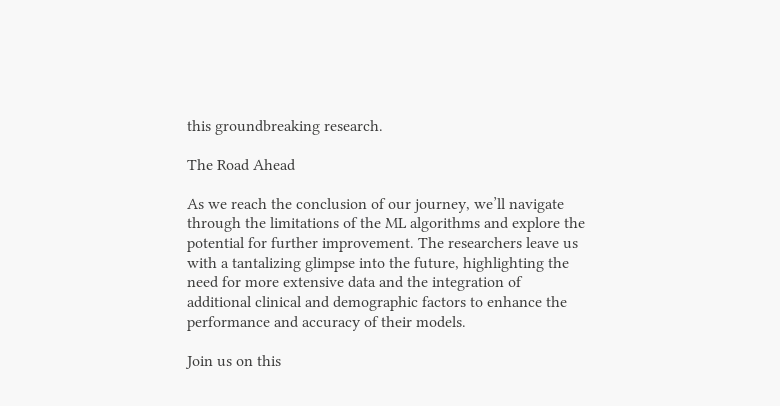this groundbreaking research.

The Road Ahead

As we reach the conclusion of our journey, we’ll navigate through the limitations of the ML algorithms and explore the potential for further improvement. The researchers leave us with a tantalizing glimpse into the future, highlighting the need for more extensive data and the integration of additional clinical and demographic factors to enhance the performance and accuracy of their models.

Join us on this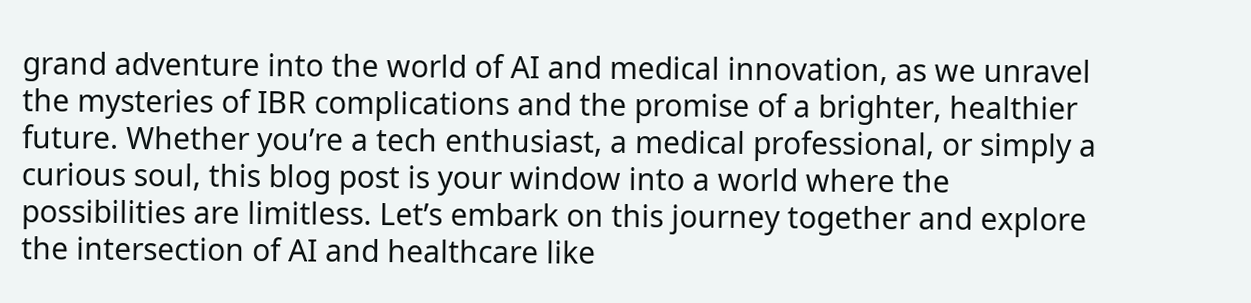grand adventure into the world of AI and medical innovation, as we unravel the mysteries of IBR complications and the promise of a brighter, healthier future. Whether you’re a tech enthusiast, a medical professional, or simply a curious soul, this blog post is your window into a world where the possibilities are limitless. Let’s embark on this journey together and explore the intersection of AI and healthcare like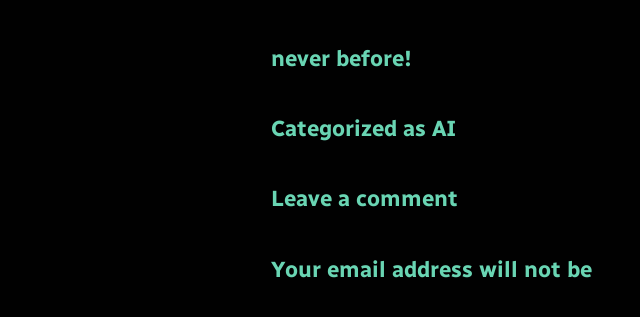never before!

Categorized as AI

Leave a comment

Your email address will not be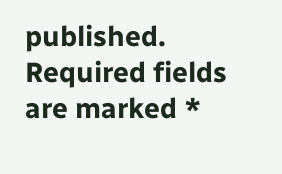published. Required fields are marked *